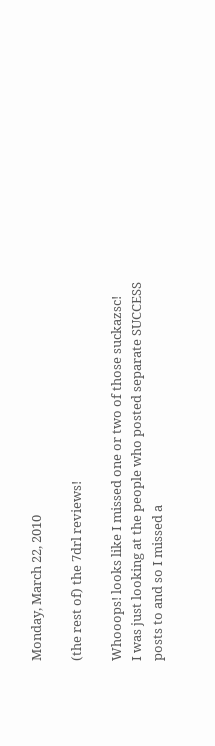Monday, March 22, 2010

(the rest of) the 7drl reviews!

Whooops! looks like I missed one or two of those suckazsc!
I was just looking at the people who posted separate SUCCESS
posts to and so I missed a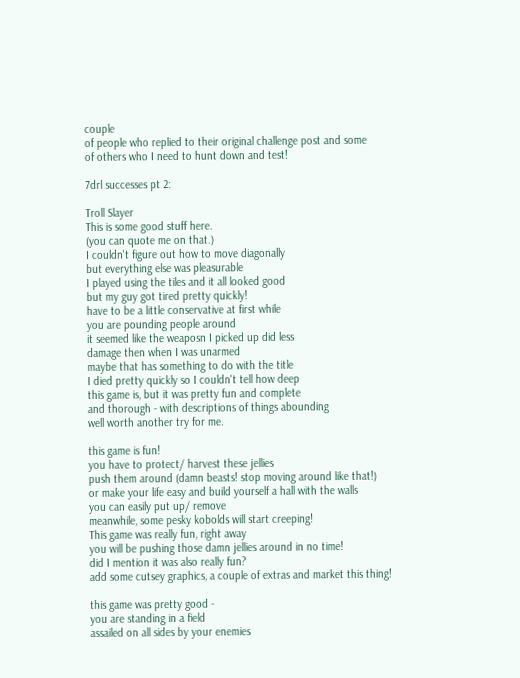couple
of people who replied to their original challenge post and some
of others who I need to hunt down and test!

7drl successes pt 2:

Troll Slayer
This is some good stuff here.
(you can quote me on that.)
I couldn't figure out how to move diagonally
but everything else was pleasurable
I played using the tiles and it all looked good
but my guy got tired pretty quickly!
have to be a little conservative at first while
you are pounding people around
it seemed like the weaposn I picked up did less
damage then when I was unarmed
maybe that has something to do with the title
I died pretty quickly so I couldn't tell how deep
this game is, but it was pretty fun and complete
and thorough - with descriptions of things abounding
well worth another try for me.

this game is fun!
you have to protect/ harvest these jellies
push them around (damn beasts! stop moving around like that!)
or make your life easy and build yourself a hall with the walls
you can easily put up/ remove
meanwhile, some pesky kobolds will start creeping!
This game was really fun, right away
you will be pushing those damn jellies around in no time!
did I mention it was also really fun?
add some cutsey graphics, a couple of extras and market this thing!

this game was pretty good -
you are standing in a field
assailed on all sides by your enemies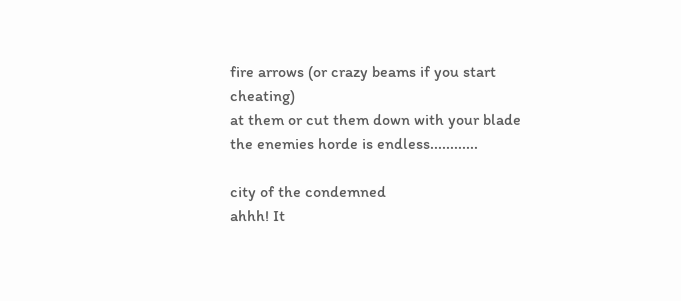fire arrows (or crazy beams if you start cheating)
at them or cut them down with your blade
the enemies horde is endless............

city of the condemned
ahhh! It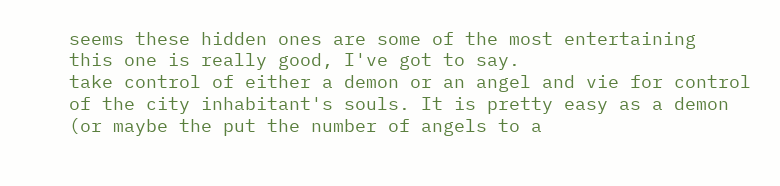seems these hidden ones are some of the most entertaining
this one is really good, I've got to say.
take control of either a demon or an angel and vie for control
of the city inhabitant's souls. It is pretty easy as a demon
(or maybe the put the number of angels to a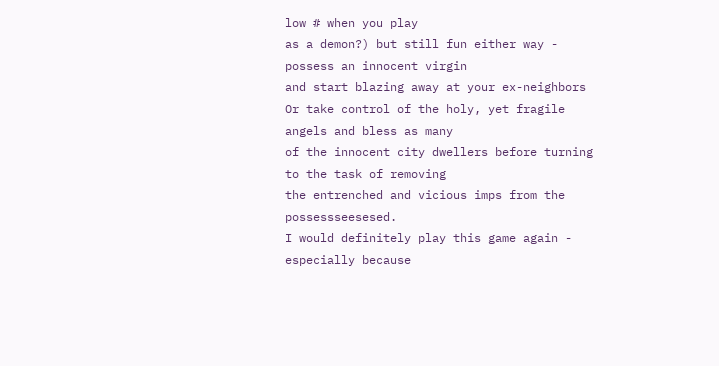low # when you play
as a demon?) but still fun either way - possess an innocent virgin
and start blazing away at your ex-neighbors
Or take control of the holy, yet fragile angels and bless as many
of the innocent city dwellers before turning to the task of removing
the entrenched and vicious imps from the possessseesesed.
I would definitely play this game again - especially because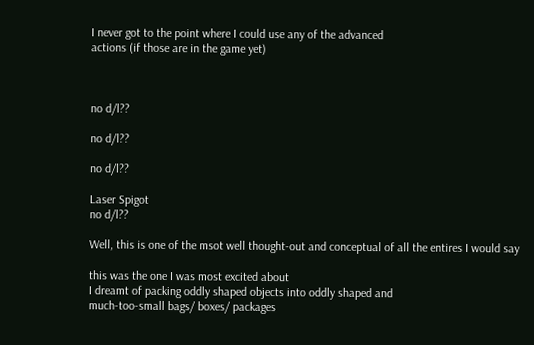I never got to the point where I could use any of the advanced
actions (if those are in the game yet)



no d/l??

no d/l??

no d/l??

Laser Spigot
no d/l??

Well, this is one of the msot well thought-out and conceptual of all the entires I would say

this was the one I was most excited about
I dreamt of packing oddly shaped objects into oddly shaped and
much-too-small bags/ boxes/ packages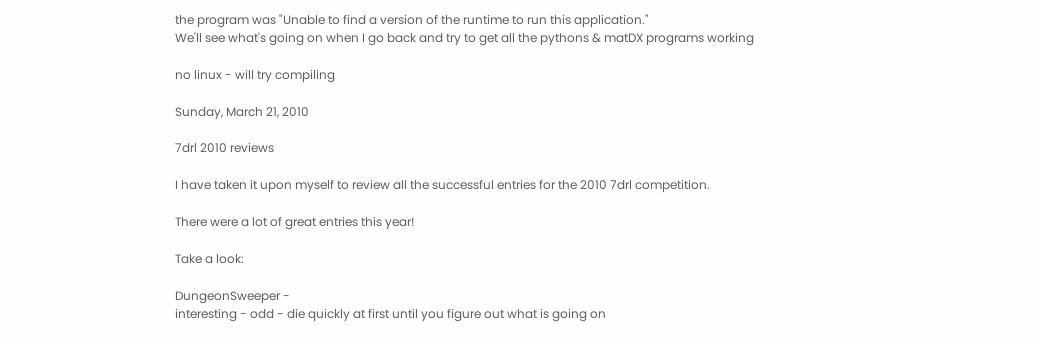the program was "Unable to find a version of the runtime to run this application."
We'll see what's going on when I go back and try to get all the pythons & matDX programs working

no linux - will try compiling

Sunday, March 21, 2010

7drl 2010 reviews

I have taken it upon myself to review all the successful entries for the 2010 7drl competition.

There were a lot of great entries this year!

Take a look:

DungeonSweeper -
interesting - odd - die quickly at first until you figure out what is going on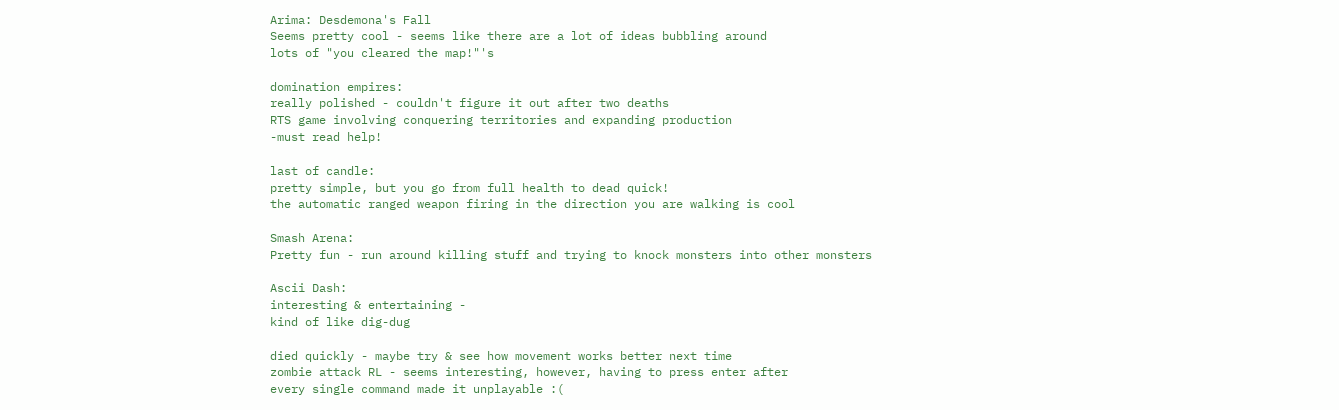Arima: Desdemona's Fall
Seems pretty cool - seems like there are a lot of ideas bubbling around
lots of "you cleared the map!"'s

domination empires:
really polished - couldn't figure it out after two deaths
RTS game involving conquering territories and expanding production
-must read help!

last of candle:
pretty simple, but you go from full health to dead quick!
the automatic ranged weapon firing in the direction you are walking is cool

Smash Arena:
Pretty fun - run around killing stuff and trying to knock monsters into other monsters

Ascii Dash:
interesting & entertaining -
kind of like dig-dug

died quickly - maybe try & see how movement works better next time
zombie attack RL - seems interesting, however, having to press enter after
every single command made it unplayable :(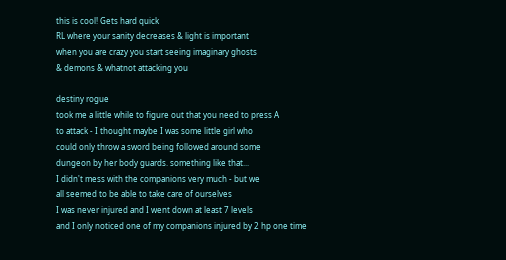this is cool! Gets hard quick
RL where your sanity decreases & light is important
when you are crazy you start seeing imaginary ghosts
& demons & whatnot attacking you

destiny rogue
took me a little while to figure out that you need to press A
to attack - I thought maybe I was some little girl who
could only throw a sword being followed around some
dungeon by her body guards. something like that...
I didn't mess with the companions very much - but we
all seemed to be able to take care of ourselves
I was never injured and I went down at least 7 levels
and I only noticed one of my companions injured by 2 hp one time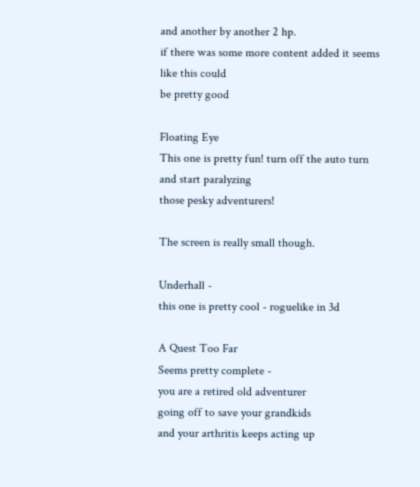and another by another 2 hp.
if there was some more content added it seems like this could
be pretty good

Floating Eye
This one is pretty fun! turn off the auto turn and start paralyzing
those pesky adventurers!

The screen is really small though.

Underhall -
this one is pretty cool - roguelike in 3d

A Quest Too Far
Seems pretty complete -
you are a retired old adventurer
going off to save your grandkids
and your arthritis keeps acting up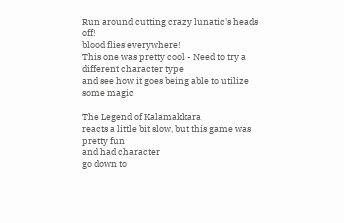Run around cutting crazy lunatic's heads off!
blood flies everywhere!
This one was pretty cool - Need to try a different character type
and see how it goes being able to utilize some magic

The Legend of Kalamakkara
reacts a little bit slow, but this game was pretty fun
and had character
go down to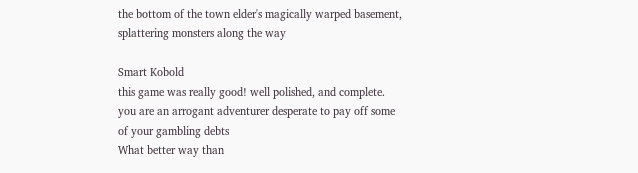the bottom of the town elder's magically warped basement,
splattering monsters along the way

Smart Kobold
this game was really good! well polished, and complete.
you are an arrogant adventurer desperate to pay off some
of your gambling debts
What better way than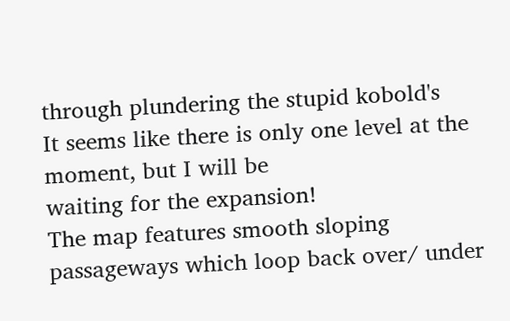through plundering the stupid kobold's
It seems like there is only one level at the moment, but I will be
waiting for the expansion!
The map features smooth sloping passageways which loop back over/ under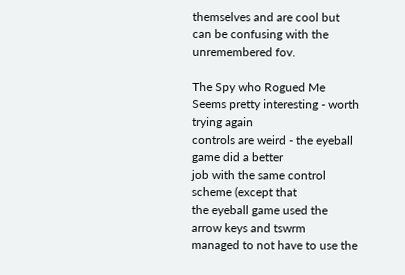themselves and are cool but can be confusing with the unremembered fov.

The Spy who Rogued Me
Seems pretty interesting - worth trying again
controls are weird - the eyeball game did a better
job with the same control scheme (except that
the eyeball game used the arrow keys and tswrm
managed to not have to use the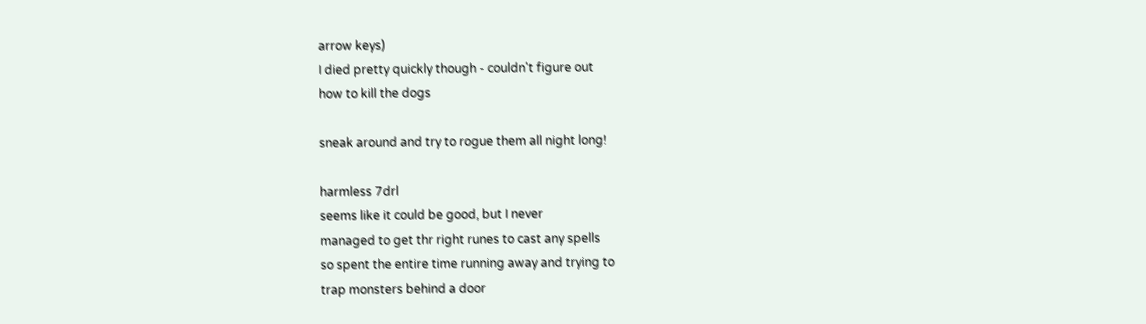arrow keys)
I died pretty quickly though - couldn't figure out
how to kill the dogs

sneak around and try to rogue them all night long!

harmless 7drl
seems like it could be good, but I never
managed to get thr right runes to cast any spells
so spent the entire time running away and trying to
trap monsters behind a door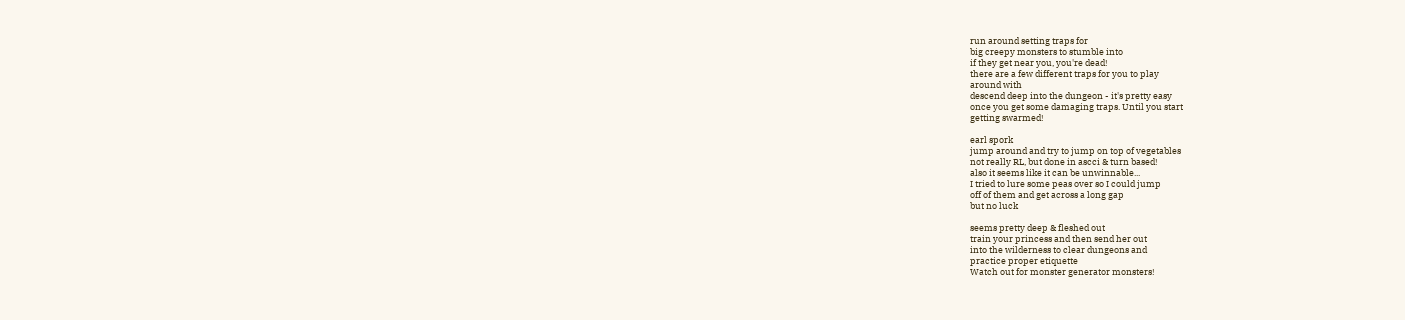run around setting traps for
big creepy monsters to stumble into
if they get near you, you're dead!
there are a few different traps for you to play
around with
descend deep into the dungeon - it's pretty easy
once you get some damaging traps. Until you start
getting swarmed!

earl spork
jump around and try to jump on top of vegetables
not really RL, but done in ascci & turn based!
also it seems like it can be unwinnable...
I tried to lure some peas over so I could jump
off of them and get across a long gap
but no luck

seems pretty deep & fleshed out
train your princess and then send her out
into the wilderness to clear dungeons and
practice proper etiquette
Watch out for monster generator monsters!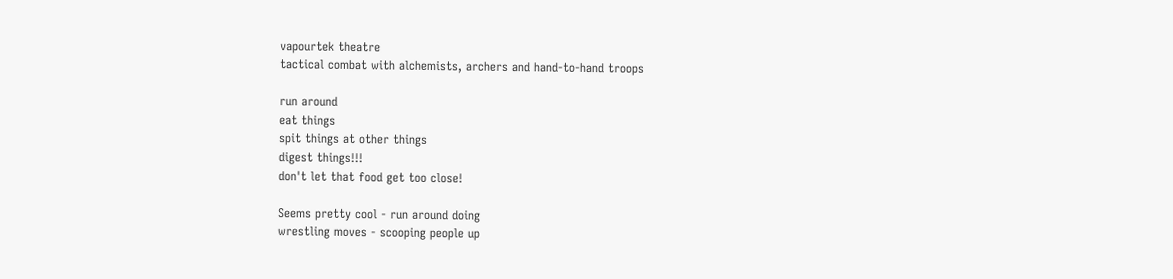vapourtek theatre
tactical combat with alchemists, archers and hand-to-hand troops

run around
eat things
spit things at other things
digest things!!!
don't let that food get too close!

Seems pretty cool - run around doing
wrestling moves - scooping people up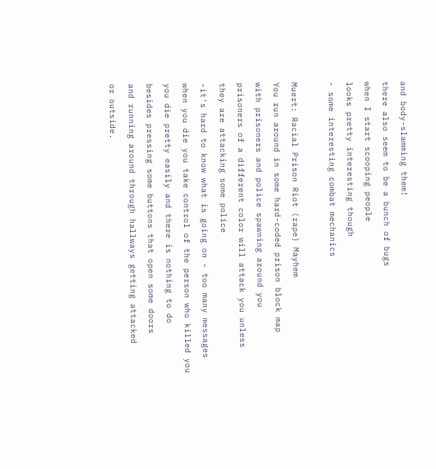and body-slamming them!
there also seem to be a bunch of bugs
when I start scooping people
looks pretty interesting though
- some interesting combat mechanics

Muert: Racial Prison Riot (rape) Mayhem
You run around in some hard-coded prison block map
with prisoners and police spawning around you
prisoners of a different color will attack you unless
they are attacking some police
-it's hard to know what is going on - too many messages
when you die you take control of the person who killed you
you die pretty easily and there is nothing to do
besides pressing some buttons that open some doors
and running around through hallways getting attacked
or outside.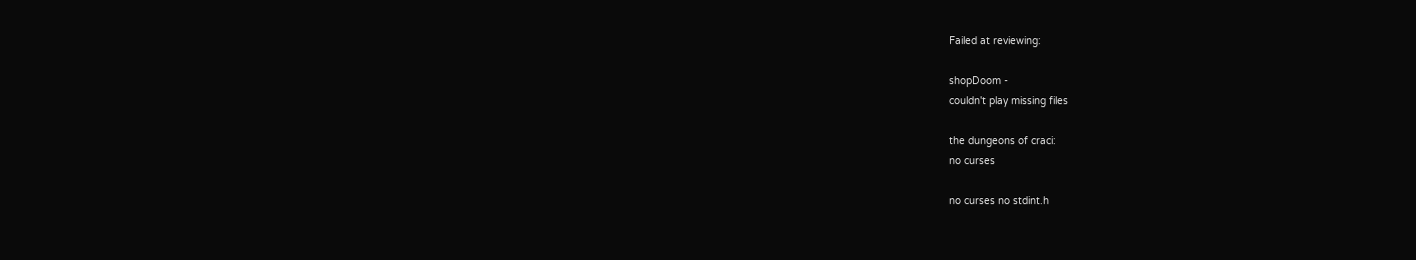Failed at reviewing:

shopDoom -
couldn't play missing files

the dungeons of craci:
no curses

no curses no stdint.h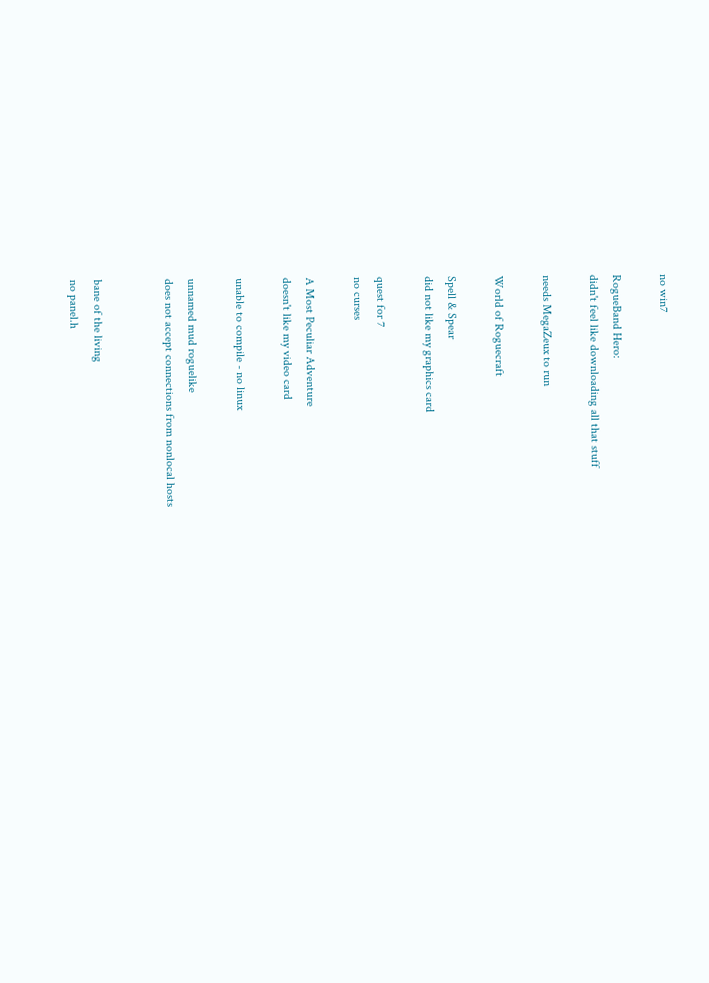no win7

RogueBand Hero:
didn't feel like downloading all that stuff

needs MegaZeux to run

World of Roguecraft

Spell & Spear
did not like my graphics card

quest for 7
no curses

A Most Peculiar Adventure
doesn't like my video card

unable to compile - no linux

unnamed mud roguelike
does not accept connections from nonlocal hosts


bane of the living
no panel.h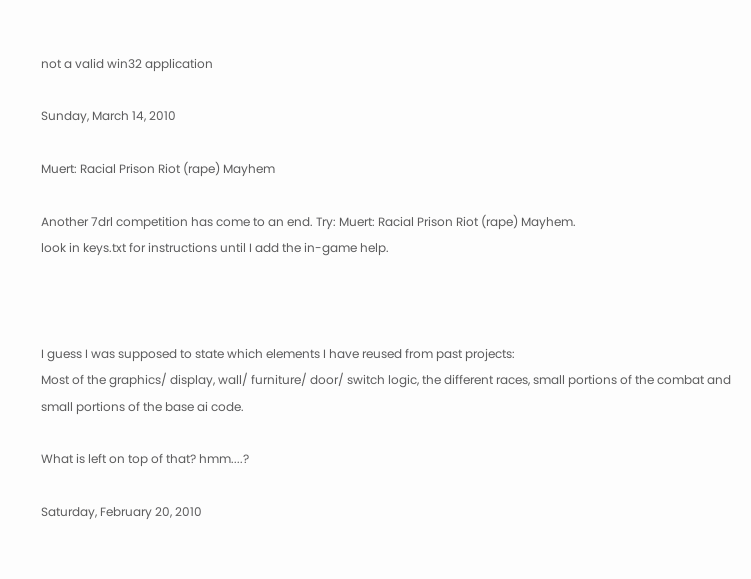not a valid win32 application

Sunday, March 14, 2010

Muert: Racial Prison Riot (rape) Mayhem

Another 7drl competition has come to an end. Try: Muert: Racial Prison Riot (rape) Mayhem.
look in keys.txt for instructions until I add the in-game help.



I guess I was supposed to state which elements I have reused from past projects:
Most of the graphics/ display, wall/ furniture/ door/ switch logic, the different races, small portions of the combat and small portions of the base ai code.

What is left on top of that? hmm....?

Saturday, February 20, 2010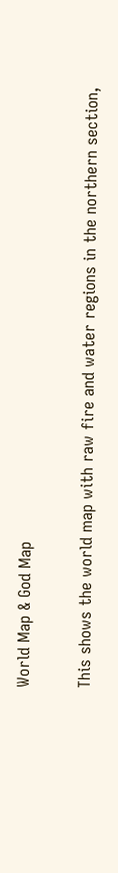World Map & God Map

This shows the world map with raw fire and water regions in the northern section,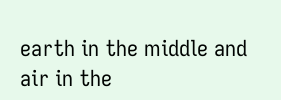earth in the middle and air in the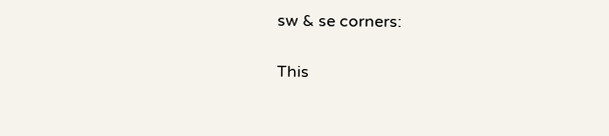sw & se corners:

This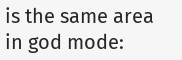is the same area in god mode: